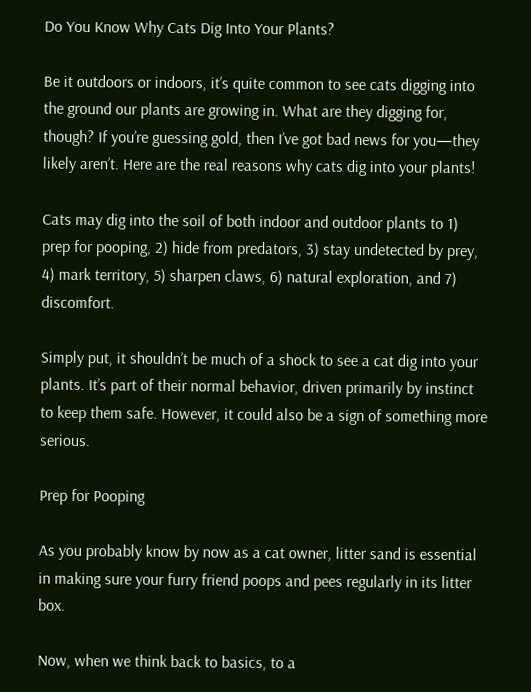Do You Know Why Cats Dig Into Your Plants?

Be it outdoors or indoors, it’s quite common to see cats digging into the ground our plants are growing in. What are they digging for, though? If you’re guessing gold, then I’ve got bad news for you—they likely aren’t. Here are the real reasons why cats dig into your plants!

Cats may dig into the soil of both indoor and outdoor plants to 1) prep for pooping, 2) hide from predators, 3) stay undetected by prey, 4) mark territory, 5) sharpen claws, 6) natural exploration, and 7) discomfort.

Simply put, it shouldn’t be much of a shock to see a cat dig into your plants. It’s part of their normal behavior, driven primarily by instinct to keep them safe. However, it could also be a sign of something more serious.

Prep for Pooping

As you probably know by now as a cat owner, litter sand is essential in making sure your furry friend poops and pees regularly in its litter box.

Now, when we think back to basics, to a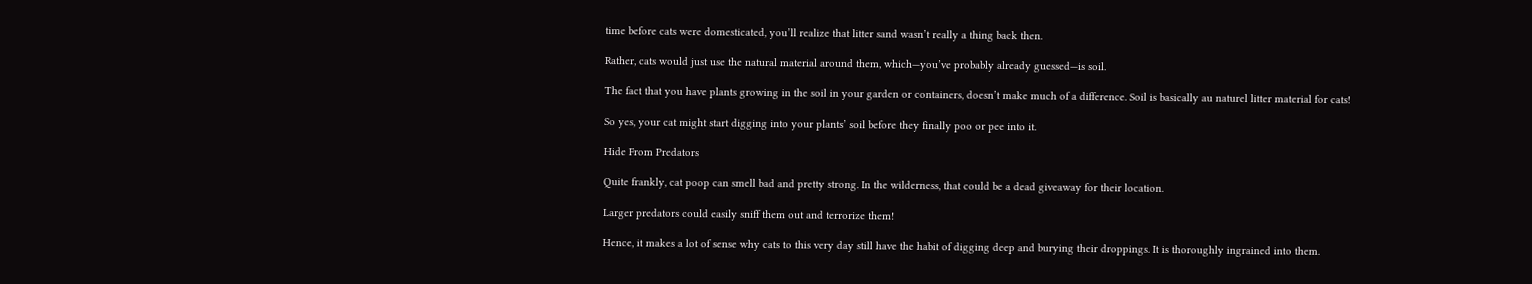time before cats were domesticated, you’ll realize that litter sand wasn’t really a thing back then.

Rather, cats would just use the natural material around them, which—you’ve probably already guessed—is soil.

The fact that you have plants growing in the soil in your garden or containers, doesn’t make much of a difference. Soil is basically au naturel litter material for cats!

So yes, your cat might start digging into your plants’ soil before they finally poo or pee into it.

Hide From Predators

Quite frankly, cat poop can smell bad and pretty strong. In the wilderness, that could be a dead giveaway for their location.

Larger predators could easily sniff them out and terrorize them!

Hence, it makes a lot of sense why cats to this very day still have the habit of digging deep and burying their droppings. It is thoroughly ingrained into them.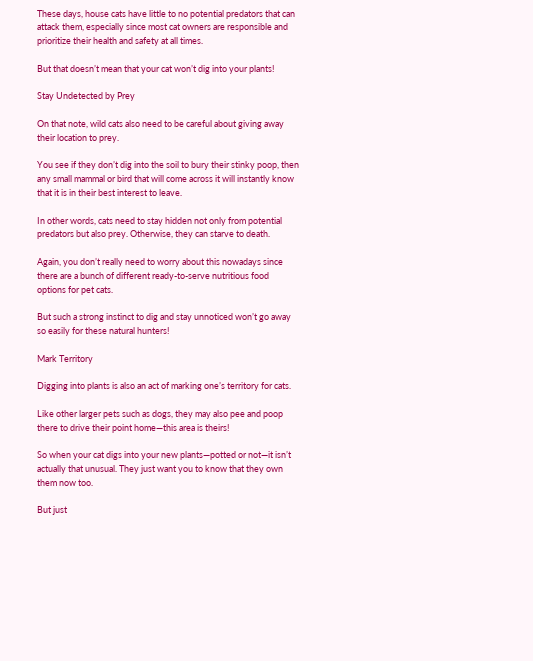These days, house cats have little to no potential predators that can attack them, especially since most cat owners are responsible and prioritize their health and safety at all times.

But that doesn’t mean that your cat won’t dig into your plants!

Stay Undetected by Prey

On that note, wild cats also need to be careful about giving away their location to prey.

You see if they don’t dig into the soil to bury their stinky poop, then any small mammal or bird that will come across it will instantly know that it is in their best interest to leave.

In other words, cats need to stay hidden not only from potential predators but also prey. Otherwise, they can starve to death.

Again, you don’t really need to worry about this nowadays since there are a bunch of different ready-to-serve nutritious food options for pet cats.

But such a strong instinct to dig and stay unnoticed won’t go away so easily for these natural hunters!

Mark Territory

Digging into plants is also an act of marking one’s territory for cats.

Like other larger pets such as dogs, they may also pee and poop there to drive their point home—this area is theirs!

So when your cat digs into your new plants—potted or not—it isn’t actually that unusual. They just want you to know that they own them now too.

But just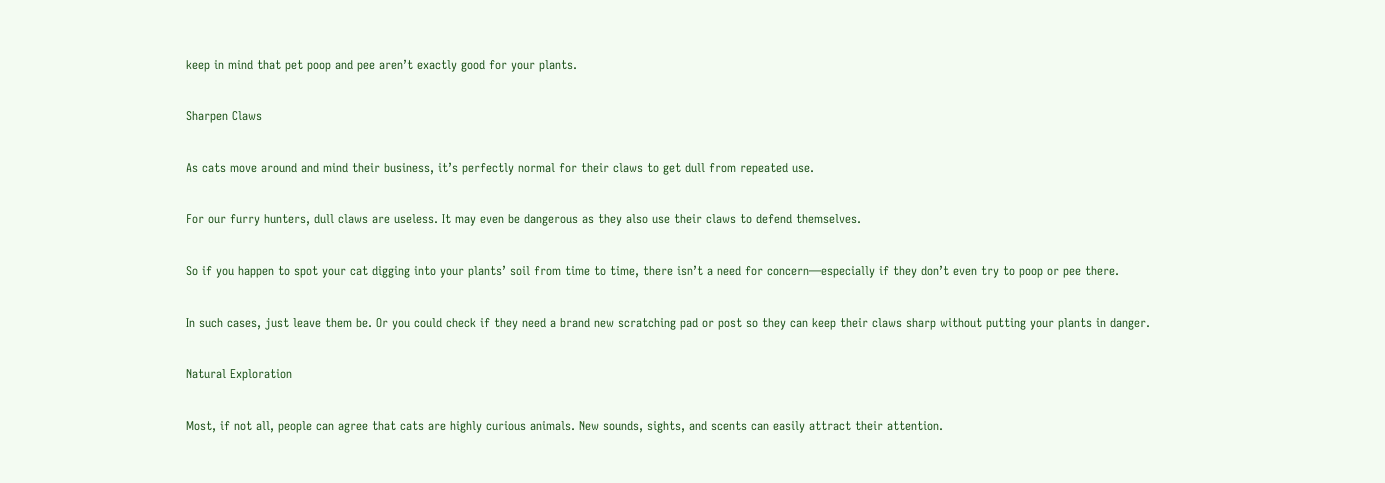keep in mind that pet poop and pee aren’t exactly good for your plants.

Sharpen Claws

As cats move around and mind their business, it’s perfectly normal for their claws to get dull from repeated use.

For our furry hunters, dull claws are useless. It may even be dangerous as they also use their claws to defend themselves.

So if you happen to spot your cat digging into your plants’ soil from time to time, there isn’t a need for concern—especially if they don’t even try to poop or pee there.

In such cases, just leave them be. Or you could check if they need a brand new scratching pad or post so they can keep their claws sharp without putting your plants in danger.

Natural Exploration

Most, if not all, people can agree that cats are highly curious animals. New sounds, sights, and scents can easily attract their attention.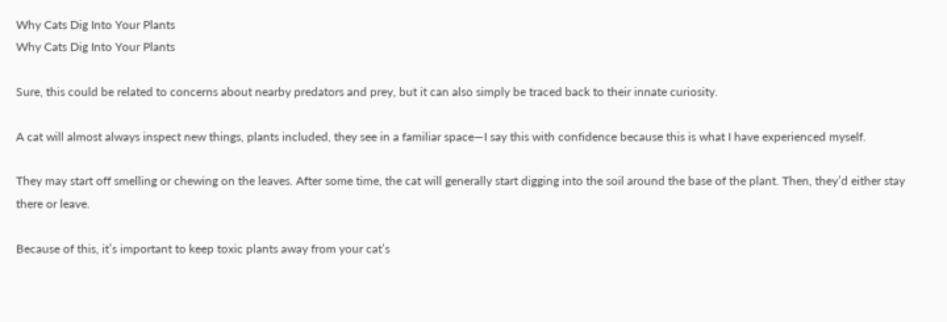Why Cats Dig Into Your Plants
Why Cats Dig Into Your Plants

Sure, this could be related to concerns about nearby predators and prey, but it can also simply be traced back to their innate curiosity.

A cat will almost always inspect new things, plants included, they see in a familiar space—I say this with confidence because this is what I have experienced myself.

They may start off smelling or chewing on the leaves. After some time, the cat will generally start digging into the soil around the base of the plant. Then, they’d either stay there or leave.

Because of this, it’s important to keep toxic plants away from your cat’s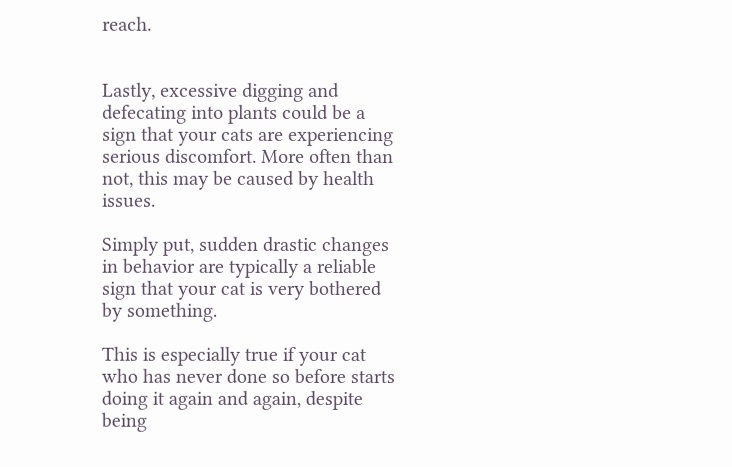reach.


Lastly, excessive digging and defecating into plants could be a sign that your cats are experiencing serious discomfort. More often than not, this may be caused by health issues.

Simply put, sudden drastic changes in behavior are typically a reliable sign that your cat is very bothered by something.

This is especially true if your cat who has never done so before starts doing it again and again, despite being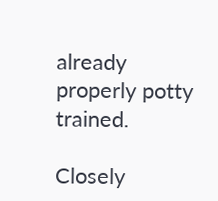already properly potty trained.

Closely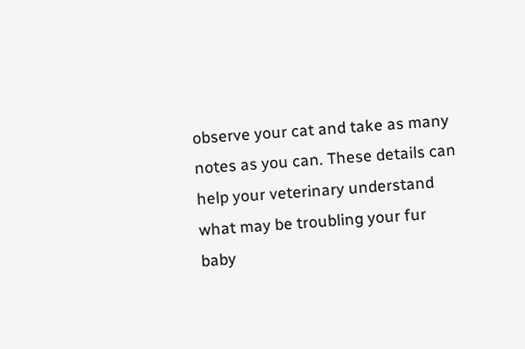observe your cat and take as many notes as you can. These details can help your veterinary understand what may be troubling your fur baby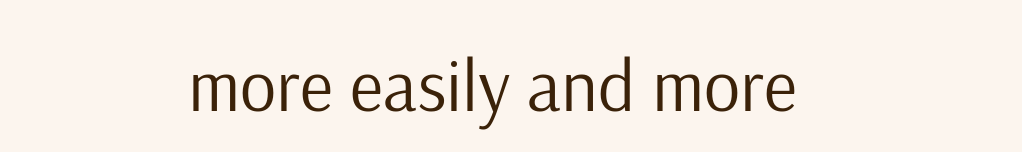more easily and more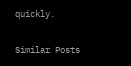quickly.

Similar Posts